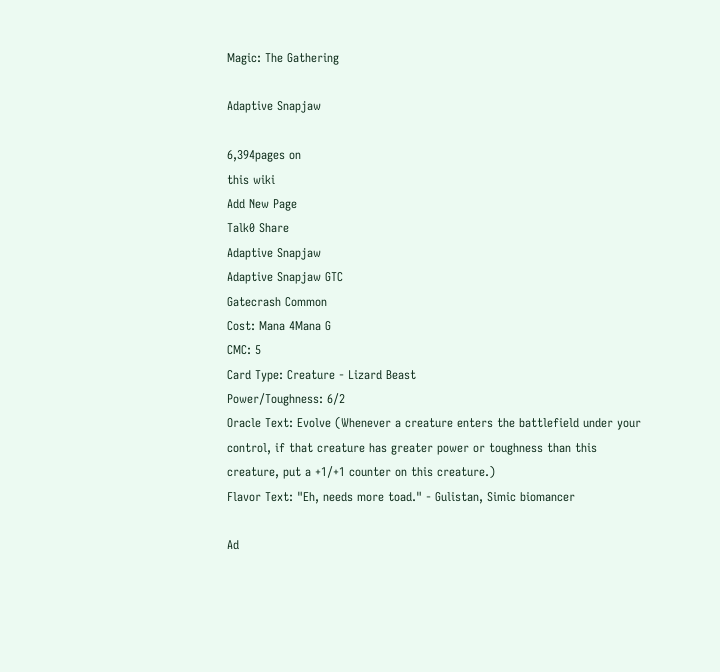Magic: The Gathering

Adaptive Snapjaw

6,394pages on
this wiki
Add New Page
Talk0 Share
Adaptive Snapjaw
Adaptive Snapjaw GTC
Gatecrash Common
Cost: Mana 4Mana G
CMC: 5
Card Type: Creature - Lizard Beast
Power/Toughness: 6/2
Oracle Text: Evolve (Whenever a creature enters the battlefield under your control, if that creature has greater power or toughness than this creature, put a +1/+1 counter on this creature.)
Flavor Text: "Eh, needs more toad." - Gulistan, Simic biomancer

Ad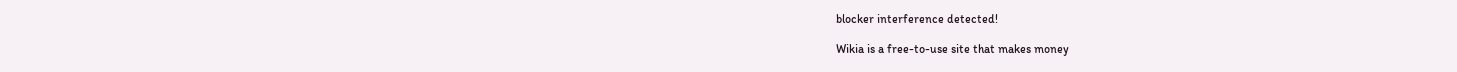blocker interference detected!

Wikia is a free-to-use site that makes money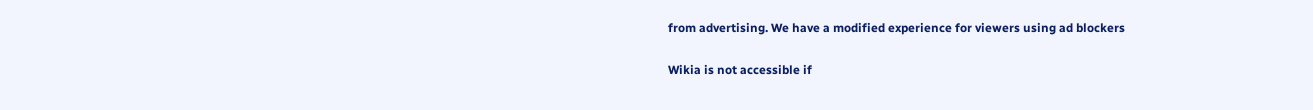from advertising. We have a modified experience for viewers using ad blockers

Wikia is not accessible if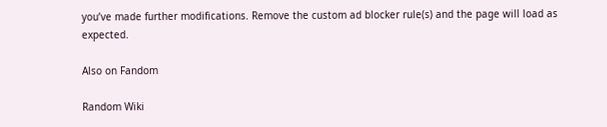you’ve made further modifications. Remove the custom ad blocker rule(s) and the page will load as expected.

Also on Fandom

Random Wiki